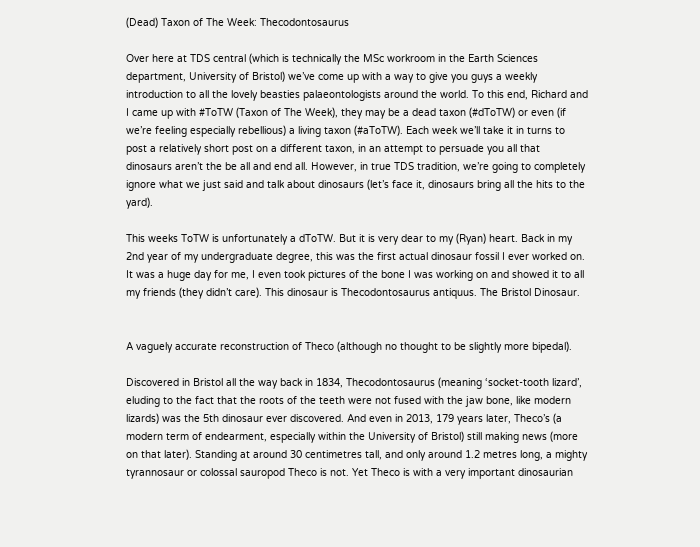(Dead) Taxon of The Week: Thecodontosaurus

Over here at TDS central (which is technically the MSc workroom in the Earth Sciences department, University of Bristol) we’ve come up with a way to give you guys a weekly introduction to all the lovely beasties palaeontologists around the world. To this end, Richard and I came up with #ToTW (Taxon of The Week), they may be a dead taxon (#dToTW) or even (if we’re feeling especially rebellious) a living taxon (#aToTW). Each week we’ll take it in turns to post a relatively short post on a different taxon, in an attempt to persuade you all that dinosaurs aren’t the be all and end all. However, in true TDS tradition, we’re going to completely ignore what we just said and talk about dinosaurs (let’s face it, dinosaurs bring all the hits to the yard).

This weeks ToTW is unfortunately a dToTW. But it is very dear to my (Ryan) heart. Back in my 2nd year of my undergraduate degree, this was the first actual dinosaur fossil I ever worked on. It was a huge day for me, I even took pictures of the bone I was working on and showed it to all my friends (they didn’t care). This dinosaur is Thecodontosaurus antiquus. The Bristol Dinosaur.


A vaguely accurate reconstruction of Theco (although no thought to be slightly more bipedal).

Discovered in Bristol all the way back in 1834, Thecodontosaurus (meaning ‘socket-tooth lizard’, eluding to the fact that the roots of the teeth were not fused with the jaw bone, like modern lizards) was the 5th dinosaur ever discovered. And even in 2013, 179 years later, Theco’s (a modern term of endearment, especially within the University of Bristol) still making news (more on that later). Standing at around 30 centimetres tall, and only around 1.2 metres long, a mighty tyrannosaur or colossal sauropod Theco is not. Yet Theco is with a very important dinosaurian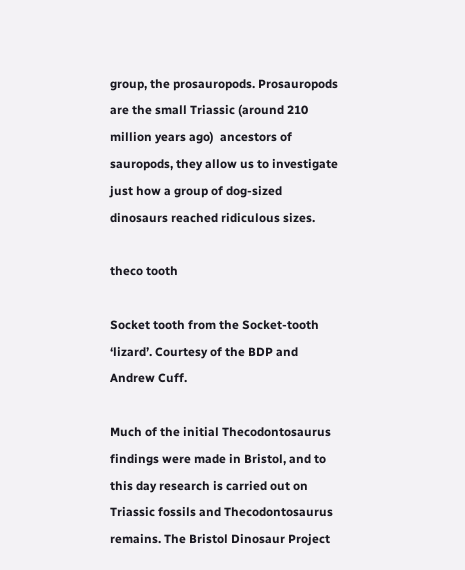group, the prosauropods. Prosauropods are the small Triassic (around 210 million years ago)  ancestors of sauropods, they allow us to investigate just how a group of dog-sized dinosaurs reached ridiculous sizes.

theco tooth

Socket tooth from the Socket-tooth ‘lizard’. Courtesy of the BDP and Andrew Cuff.

Much of the initial Thecodontosaurus findings were made in Bristol, and to this day research is carried out on Triassic fossils and Thecodontosaurus remains. The Bristol Dinosaur Project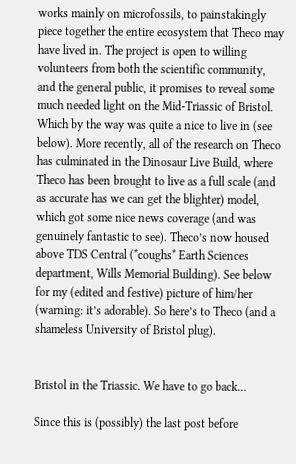works mainly on microfossils, to painstakingly piece together the entire ecosystem that Theco may have lived in. The project is open to willing volunteers from both the scientific community, and the general public, it promises to reveal some much needed light on the Mid-Triassic of Bristol. Which by the way was quite a nice to live in (see below). More recently, all of the research on Theco has culminated in the Dinosaur Live Build, where Theco has been brought to live as a full scale (and as accurate has we can get the blighter) model, which got some nice news coverage (and was genuinely fantastic to see). Theco’s now housed above TDS Central (*coughs* Earth Sciences department, Wills Memorial Building). See below for my (edited and festive) picture of him/her (warning: it’s adorable). So here’s to Theco (and a shameless University of Bristol plug).


Bristol in the Triassic. We have to go back…

Since this is (possibly) the last post before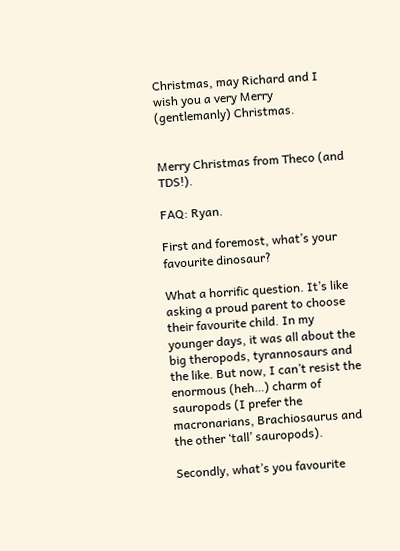Christmas, may Richard and I wish you a very Merry (gentlemanly) Christmas.


Merry Christmas from Theco (and TDS!).

FAQ: Ryan.

First and foremost, what’s your favourite dinosaur?

What a horrific question. It’s like asking a proud parent to choose their favourite child. In my younger days, it was all about the big theropods, tyrannosaurs and the like. But now, I can’t resist the enormous (heh…) charm of sauropods (I prefer the macronarians, Brachiosaurus and the other ‘tall’ sauropods).

Secondly, what’s you favourite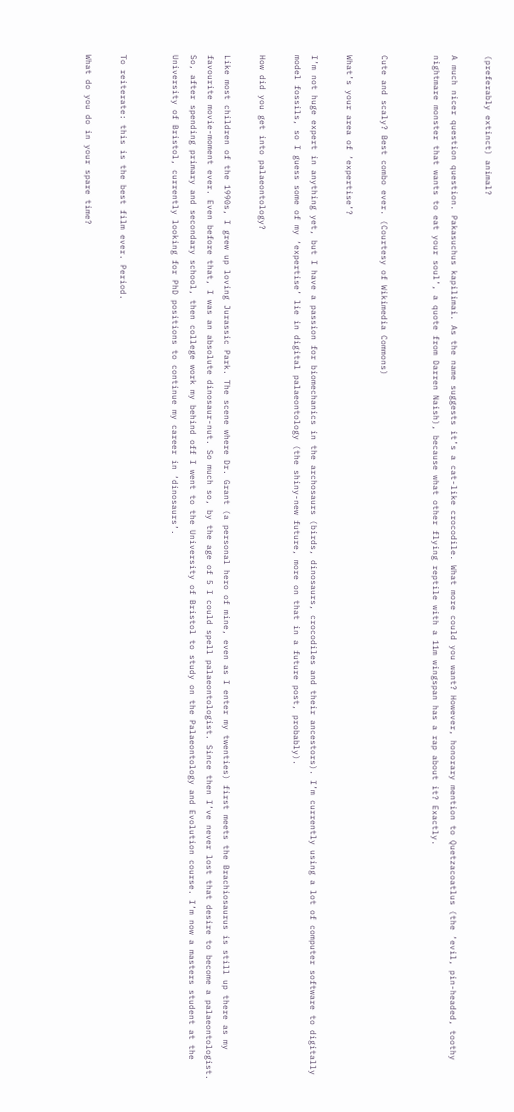(preferably extinct) animal?

A much nicer question question. Pakasuchus kapilimai. As the name suggests it’s a cat-like crocodile. What more could you want? However, honorary mention to Quetzacoatlus (the ‘evil, pin-headed, toothy nightmare monster that wants to eat your soul’, a quote from Darren Naish), because what other flying reptile with a 11m wingspan has a rap about it? Exactly.


Cute and scaly? Best combo ever. (Courtesy of Wikimedia Commons)

What’s your area of ‘expertise’?

I’m not huge expert in anything yet, but I have a passion for biomechanics in the archosaurs (birds, dinosaurs, crocodiles and their ancestors). I’m currently using a lot of computer software to digitally model fossils, so I guess some of my ‘expertise’ lie in digital palaeontology (the shiny-new future, more on that in a future post, probably).

How did you get into palaeontology?

Like most children of the 1990s, I grew up loving Jurassic Park. The scene where Dr. Grant (a personal hero of mine, even as I enter my twenties) first meets the Brachiosaurus is still up there as my favourite movie-moment ever. Even before that, I was an absolute dinosaur-nut. So much so, by the age of 5 I could spell palaeontologist. Since then I’ve never lost that desire to become a palaeontologist. So, after spending primary and secondary school, then college work my behind off I went to the University of Bristol to study on the Palaeontology and Evolution course. I’m now a masters student at the University of Bristol, currently looking for PhD positions to continue my career in ‘dinosaurs’.


To reiterate: this is the best film ever. Period.

What do you do in your spare time?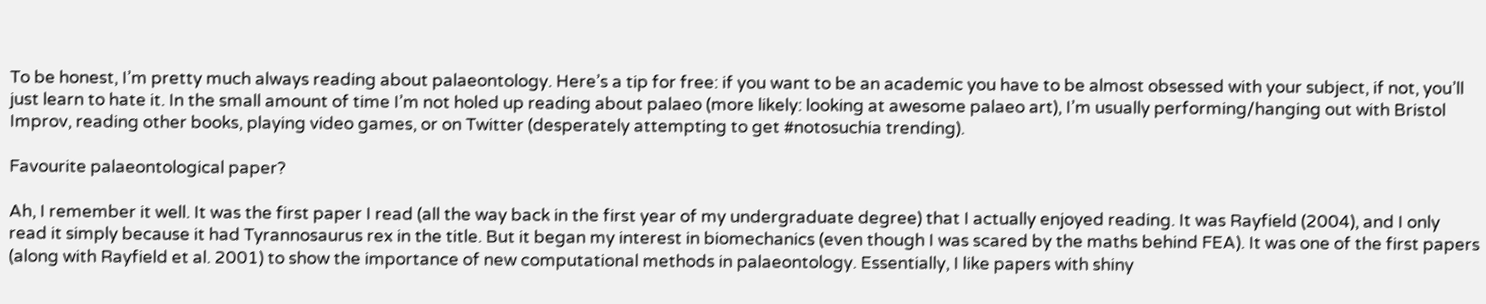To be honest, I’m pretty much always reading about palaeontology. Here’s a tip for free: if you want to be an academic you have to be almost obsessed with your subject, if not, you’ll just learn to hate it. In the small amount of time I’m not holed up reading about palaeo (more likely: looking at awesome palaeo art), I’m usually performing/hanging out with Bristol Improv, reading other books, playing video games, or on Twitter (desperately attempting to get #notosuchia trending).

Favourite palaeontological paper?

Ah, I remember it well. It was the first paper I read (all the way back in the first year of my undergraduate degree) that I actually enjoyed reading. It was Rayfield (2004), and I only read it simply because it had Tyrannosaurus rex in the title. But it began my interest in biomechanics (even though I was scared by the maths behind FEA). It was one of the first papers (along with Rayfield et al. 2001) to show the importance of new computational methods in palaeontology. Essentially, I like papers with shiny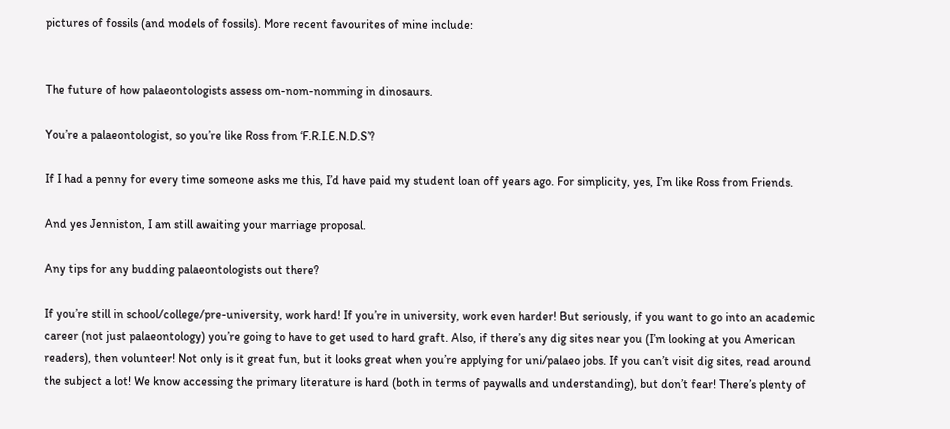pictures of fossils (and models of fossils). More recent favourites of mine include:


The future of how palaeontologists assess om-nom-nomming in dinosaurs.

You’re a palaeontologist, so you’re like Ross from ‘F.R.I.E.N.D.S’?

If I had a penny for every time someone asks me this, I’d have paid my student loan off years ago. For simplicity, yes, I’m like Ross from Friends.

And yes Jenniston, I am still awaiting your marriage proposal.

Any tips for any budding palaeontologists out there?

If you’re still in school/college/pre-university, work hard! If you’re in university, work even harder! But seriously, if you want to go into an academic career (not just palaeontology) you’re going to have to get used to hard graft. Also, if there’s any dig sites near you (I’m looking at you American readers), then volunteer! Not only is it great fun, but it looks great when you’re applying for uni/palaeo jobs. If you can’t visit dig sites, read around the subject a lot! We know accessing the primary literature is hard (both in terms of paywalls and understanding), but don’t fear! There’s plenty of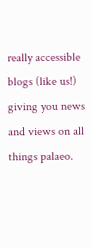really accessible blogs (like us!) giving you news and views on all things palaeo.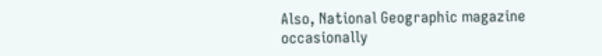Also, National Geographic magazine occasionally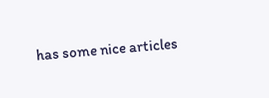has some nice articles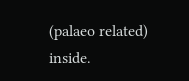(palaeo related) inside.